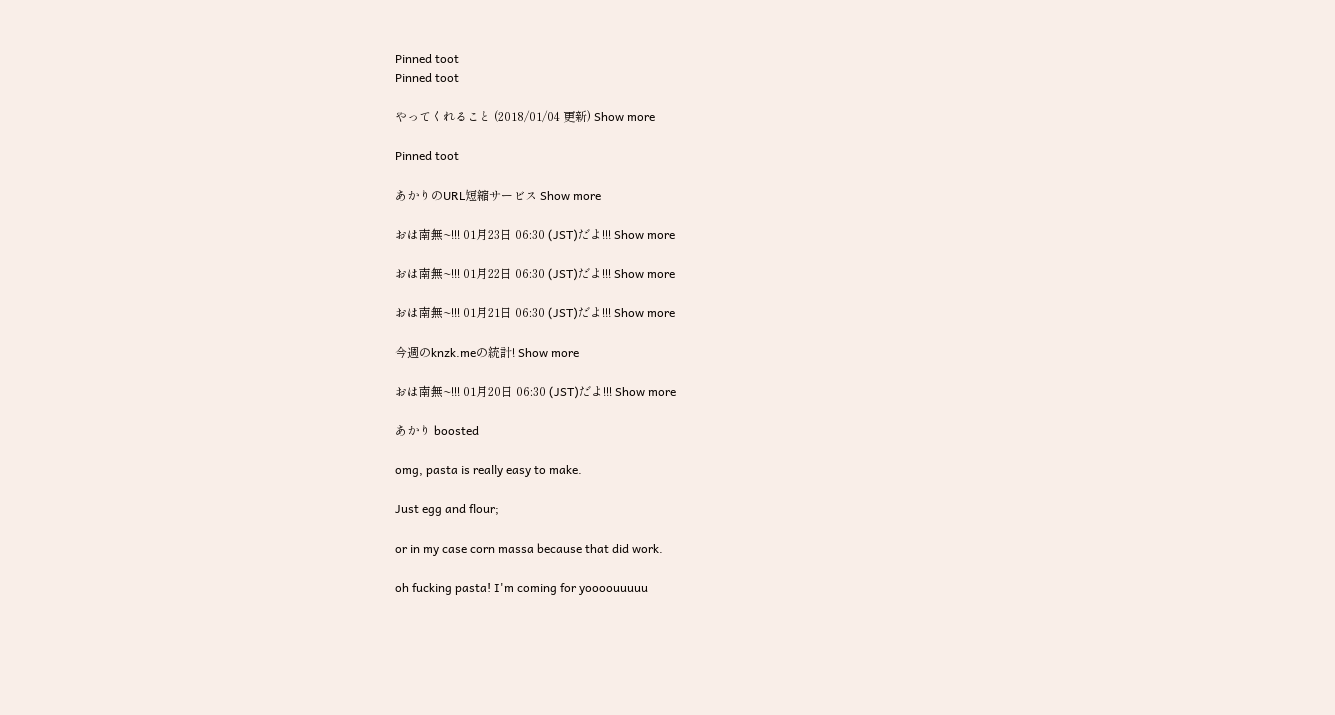Pinned toot
Pinned toot

やってくれること (2018/01/04 更新) Show more

Pinned toot

あかりのURL短縮サービス Show more

おは南無~!!! 01月23日 06:30 (JST)だよ!!! Show more

おは南無~!!! 01月22日 06:30 (JST)だよ!!! Show more

おは南無~!!! 01月21日 06:30 (JST)だよ!!! Show more

今週のknzk.meの統計! Show more

おは南無~!!! 01月20日 06:30 (JST)だよ!!! Show more

あかり boosted

omg, pasta is really easy to make.

Just egg and flour;

or in my case corn massa because that did work.

oh fucking pasta! I'm coming for yoooouuuuu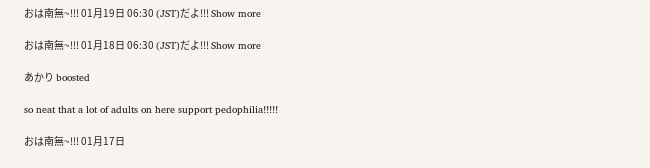おは南無~!!! 01月19日 06:30 (JST)だよ!!! Show more

おは南無~!!! 01月18日 06:30 (JST)だよ!!! Show more

あかり boosted

so neat that a lot of adults on here support pedophilia!!!!!

おは南無~!!! 01月17日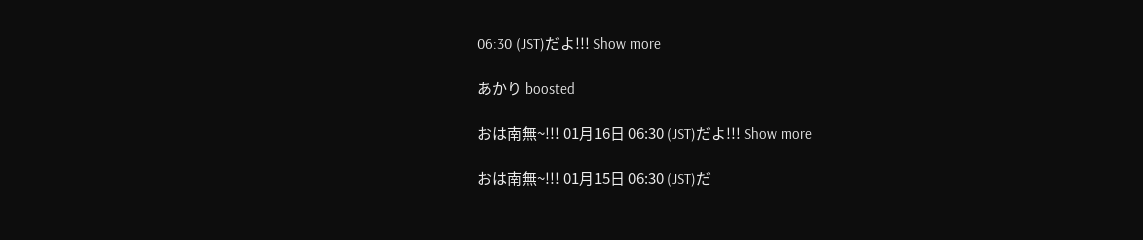06:30 (JST)だよ!!! Show more

あかり boosted

おは南無~!!! 01月16日 06:30 (JST)だよ!!! Show more

おは南無~!!! 01月15日 06:30 (JST)だ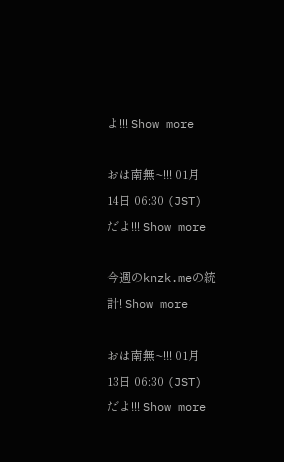よ!!! Show more

おは南無~!!! 01月14日 06:30 (JST)だよ!!! Show more

今週のknzk.meの統計! Show more

おは南無~!!! 01月13日 06:30 (JST)だよ!!! Show more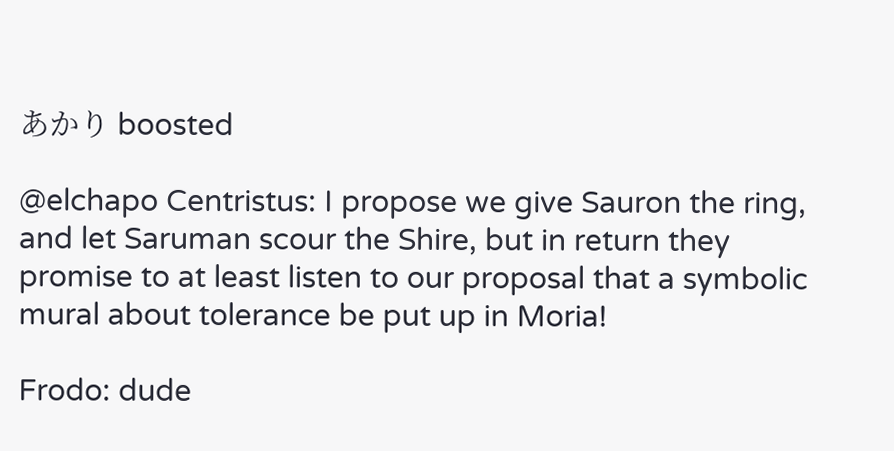あかり boosted

@elchapo Centristus: I propose we give Sauron the ring, and let Saruman scour the Shire, but in return they promise to at least listen to our proposal that a symbolic mural about tolerance be put up in Moria!

Frodo: dude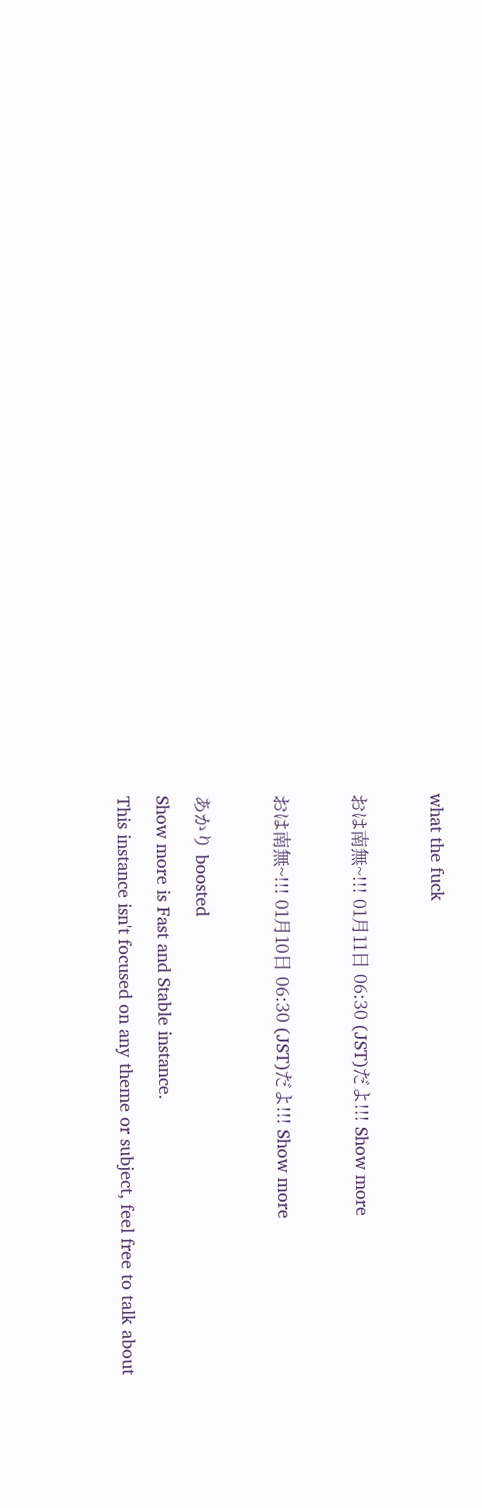what the fuck

おは南無~!!! 01月11日 06:30 (JST)だよ!!! Show more

おは南無~!!! 01月10日 06:30 (JST)だよ!!! Show more

あかり boosted
Show more is Fast and Stable instance.
This instance isn't focused on any theme or subject, feel free to talk about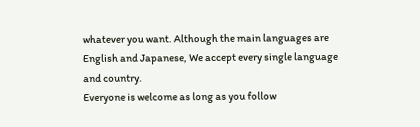whatever you want. Although the main languages are English and Japanese, We accept every single language and country.
Everyone is welcome as long as you follow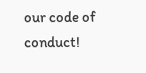our code of conduct!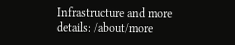Infrastructure and more details: /about/more